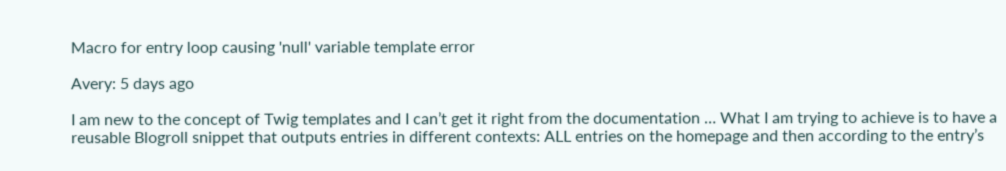Macro for entry loop causing 'null' variable template error

Avery: 5 days ago

I am new to the concept of Twig templates and I can’t get it right from the documentation … What I am trying to achieve is to have a reusable Blogroll snippet that outputs entries in different contexts: ALL entries on the homepage and then according to the entry’s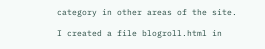category in other areas of the site.

I created a file blogroll.html in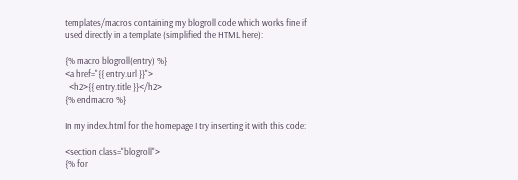templates/macros containing my blogroll code which works fine if used directly in a template (simplified the HTML here):

{% macro blogroll(entry) %}
<a href="{{ entry.url }}">
  <h2>{{ entry.title }}</h2>
{% endmacro %}

In my index.html for the homepage I try inserting it with this code:

<section class="blogroll">
{% for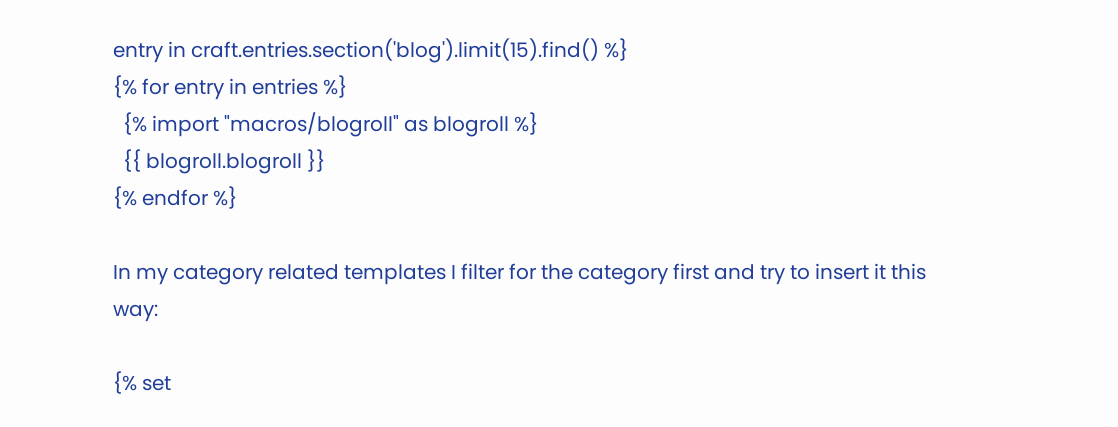entry in craft.entries.section('blog').limit(15).find() %}
{% for entry in entries %}
  {% import "macros/blogroll" as blogroll %}
  {{ blogroll.blogroll }}
{% endfor %}

In my category related templates I filter for the category first and try to insert it this way:

{% set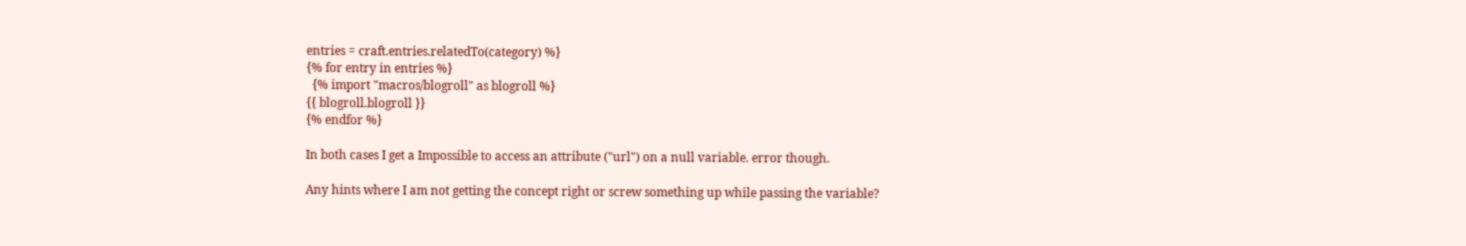entries = craft.entries.relatedTo(category) %}
{% for entry in entries %}
  {% import "macros/blogroll" as blogroll %}
{{ blogroll.blogroll }}
{% endfor %}

In both cases I get a Impossible to access an attribute ("url") on a null variable. error though.

Any hints where I am not getting the concept right or screw something up while passing the variable?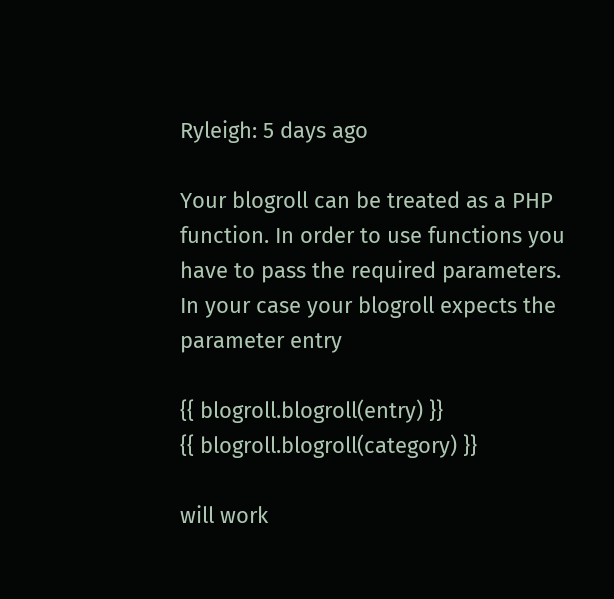Ryleigh: 5 days ago

Your blogroll can be treated as a PHP function. In order to use functions you have to pass the required parameters. In your case your blogroll expects the parameter entry

{{ blogroll.blogroll(entry) }}
{{ blogroll.blogroll(category) }}

will work